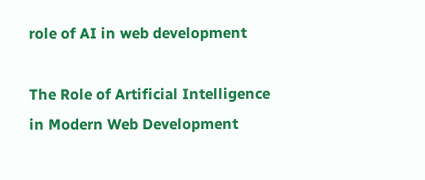role of AI in web development

The Role of Artificial Intelligence in Modern Web Development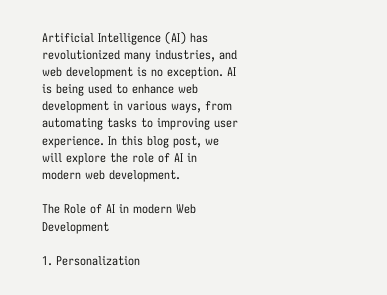Artificial Intelligence (AI) has revolutionized many industries, and web development is no exception. AI is being used to enhance web development in various ways, from automating tasks to improving user experience. In this blog post, we will explore the role of AI in modern web development.

The Role of AI in modern Web Development

1. Personalization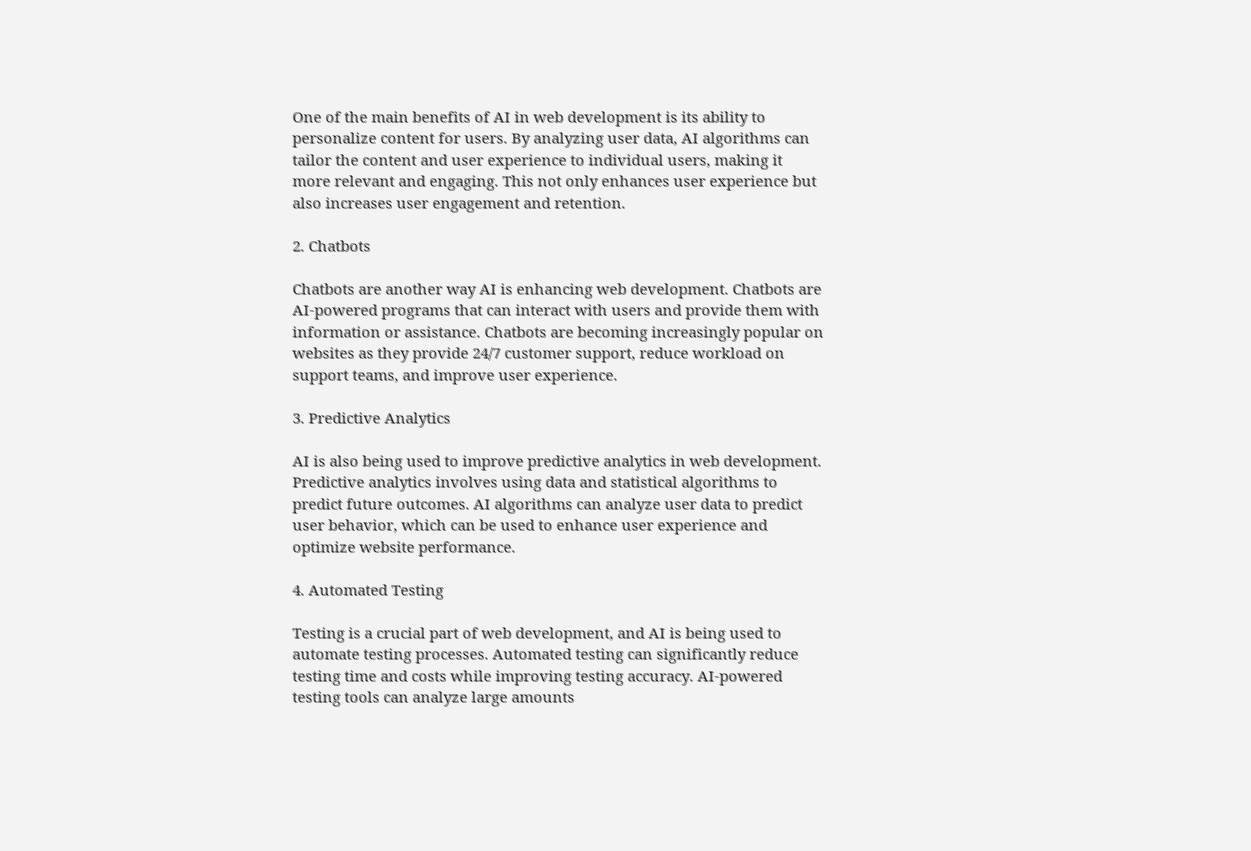One of the main benefits of AI in web development is its ability to personalize content for users. By analyzing user data, AI algorithms can tailor the content and user experience to individual users, making it more relevant and engaging. This not only enhances user experience but also increases user engagement and retention.

2. Chatbots

Chatbots are another way AI is enhancing web development. Chatbots are AI-powered programs that can interact with users and provide them with information or assistance. Chatbots are becoming increasingly popular on websites as they provide 24/7 customer support, reduce workload on support teams, and improve user experience.

3. Predictive Analytics

AI is also being used to improve predictive analytics in web development. Predictive analytics involves using data and statistical algorithms to predict future outcomes. AI algorithms can analyze user data to predict user behavior, which can be used to enhance user experience and optimize website performance.

4. Automated Testing

Testing is a crucial part of web development, and AI is being used to automate testing processes. Automated testing can significantly reduce testing time and costs while improving testing accuracy. AI-powered testing tools can analyze large amounts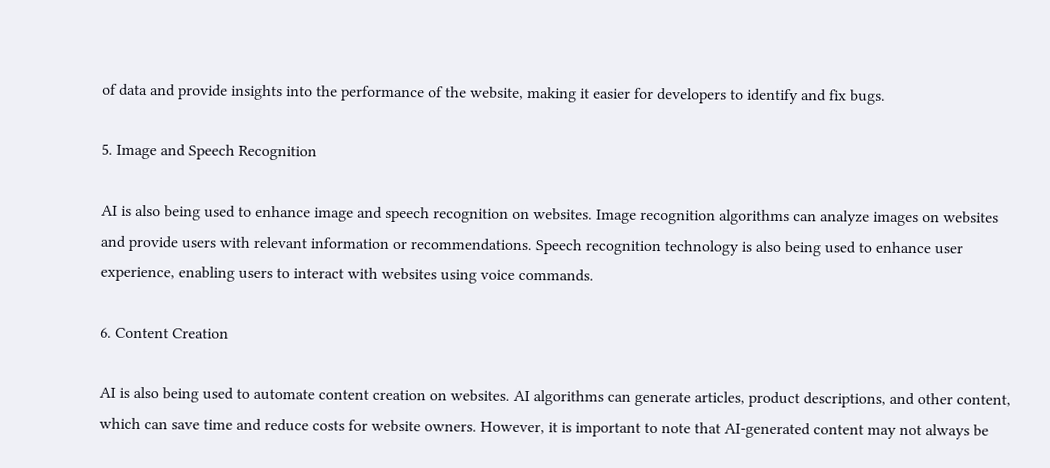of data and provide insights into the performance of the website, making it easier for developers to identify and fix bugs.

5. Image and Speech Recognition

AI is also being used to enhance image and speech recognition on websites. Image recognition algorithms can analyze images on websites and provide users with relevant information or recommendations. Speech recognition technology is also being used to enhance user experience, enabling users to interact with websites using voice commands.

6. Content Creation

AI is also being used to automate content creation on websites. AI algorithms can generate articles, product descriptions, and other content, which can save time and reduce costs for website owners. However, it is important to note that AI-generated content may not always be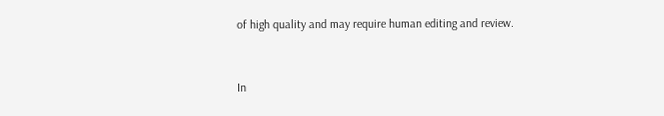of high quality and may require human editing and review.


In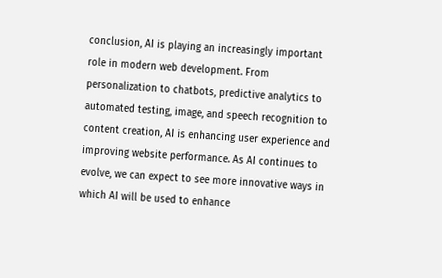conclusion, AI is playing an increasingly important role in modern web development. From personalization to chatbots, predictive analytics to automated testing, image, and speech recognition to content creation, AI is enhancing user experience and improving website performance. As AI continues to evolve, we can expect to see more innovative ways in which AI will be used to enhance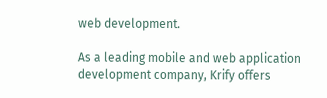web development.

As a leading mobile and web application development company, Krify offers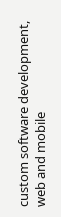custom software development, web and mobile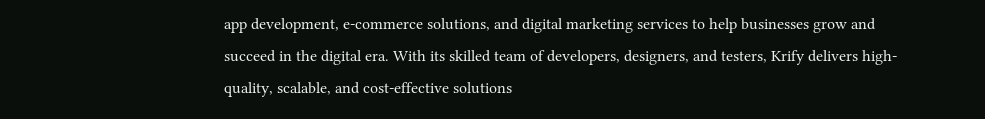app development, e-commerce solutions, and digital marketing services to help businesses grow and succeed in the digital era. With its skilled team of developers, designers, and testers, Krify delivers high-quality, scalable, and cost-effective solutions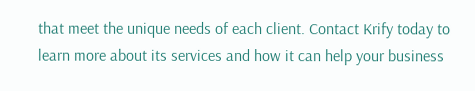that meet the unique needs of each client. Contact Krify today to learn more about its services and how it can help your business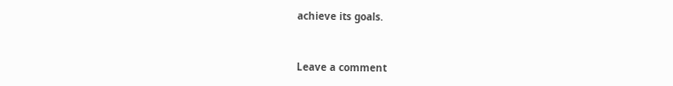achieve its goals.


Leave a comment